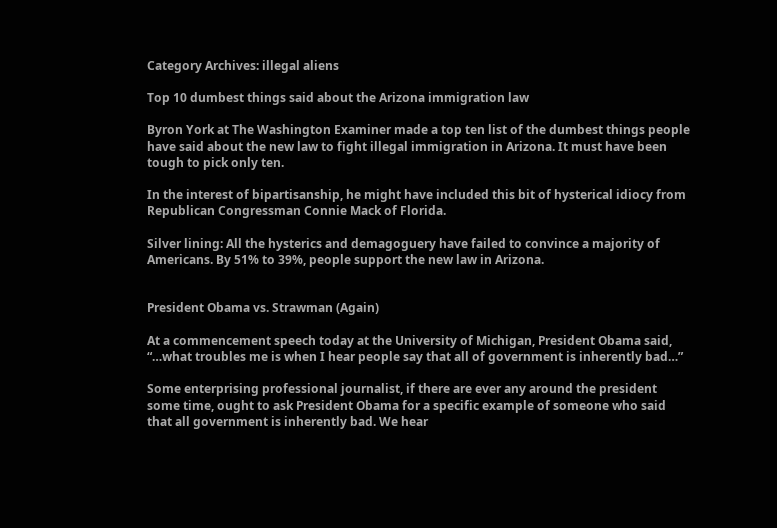Category Archives: illegal aliens

Top 10 dumbest things said about the Arizona immigration law

Byron York at The Washington Examiner made a top ten list of the dumbest things people have said about the new law to fight illegal immigration in Arizona. It must have been tough to pick only ten.

In the interest of bipartisanship, he might have included this bit of hysterical idiocy from Republican Congressman Connie Mack of Florida.

Silver lining: All the hysterics and demagoguery have failed to convince a majority of Americans. By 51% to 39%, people support the new law in Arizona.


President Obama vs. Strawman (Again)

At a commencement speech today at the University of Michigan, President Obama said, “…what troubles me is when I hear people say that all of government is inherently bad…”

Some enterprising professional journalist, if there are ever any around the president some time, ought to ask President Obama for a specific example of someone who said that all government is inherently bad. We hear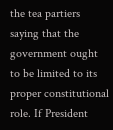the tea partiers saying that the government ought to be limited to its proper constitutional role. If President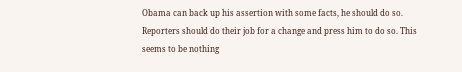Obama can back up his assertion with some facts, he should do so. Reporters should do their job for a change and press him to do so. This seems to be nothing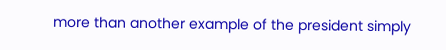more than another example of the president simply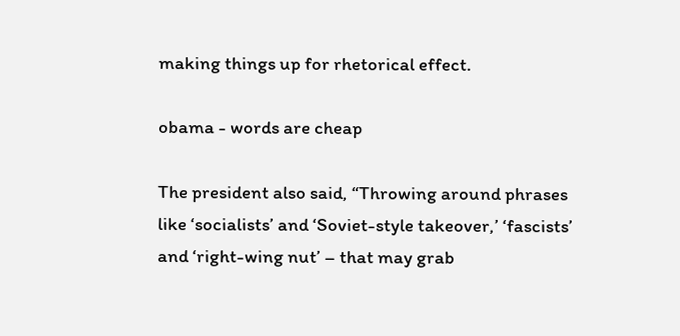making things up for rhetorical effect.

obama - words are cheap

The president also said, “Throwing around phrases like ‘socialists’ and ‘Soviet-style takeover,’ ‘fascists’ and ‘right-wing nut’ – that may grab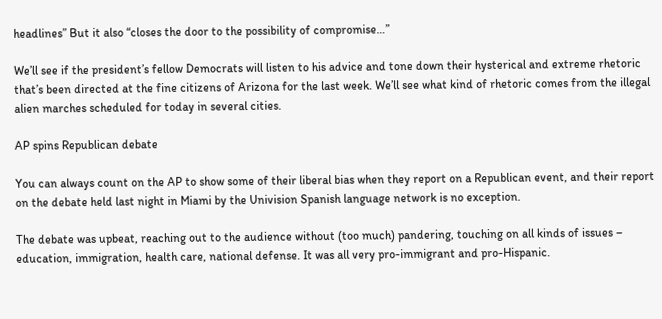headlines” But it also “closes the door to the possibility of compromise…”

We’ll see if the president’s fellow Democrats will listen to his advice and tone down their hysterical and extreme rhetoric that’s been directed at the fine citizens of Arizona for the last week. We’ll see what kind of rhetoric comes from the illegal alien marches scheduled for today in several cities.

AP spins Republican debate

You can always count on the AP to show some of their liberal bias when they report on a Republican event, and their report on the debate held last night in Miami by the Univision Spanish language network is no exception.

The debate was upbeat, reaching out to the audience without (too much) pandering, touching on all kinds of issues – education, immigration, health care, national defense. It was all very pro-immigrant and pro-Hispanic.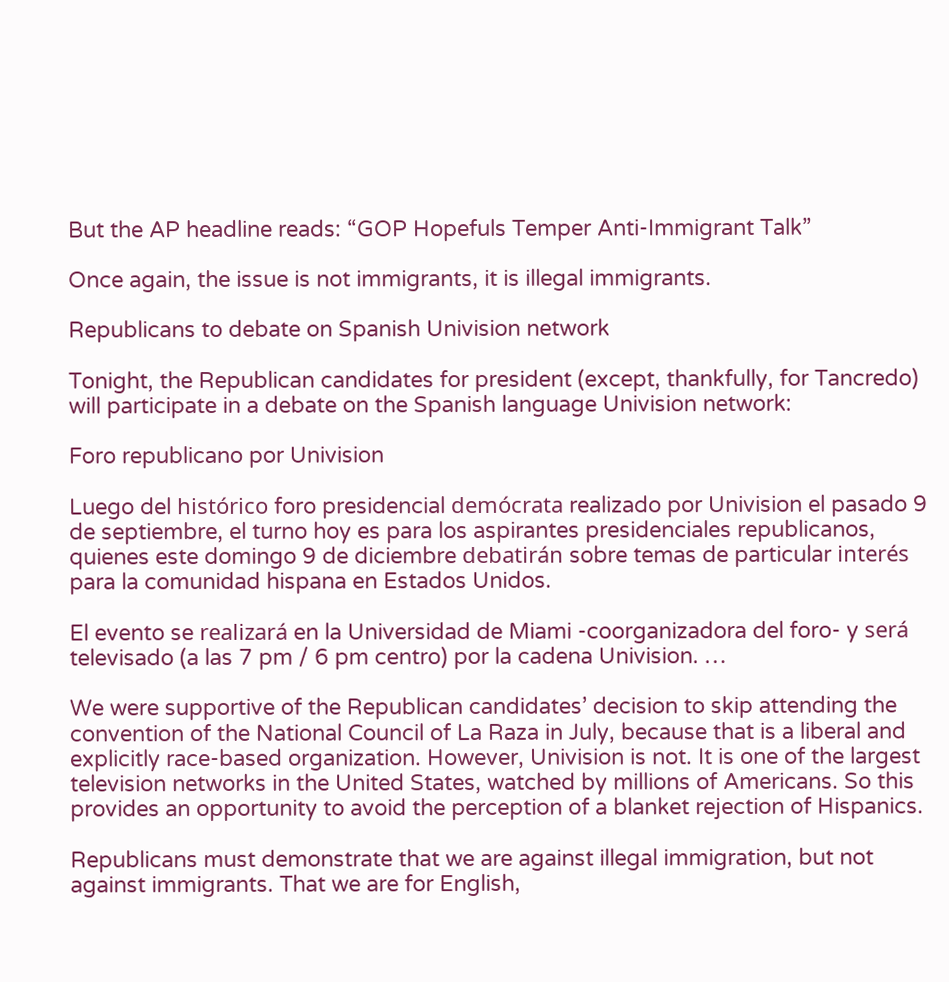But the AP headline reads: “GOP Hopefuls Temper Anti-Immigrant Talk”

Once again, the issue is not immigrants, it is illegal immigrants.

Republicans to debate on Spanish Univision network

Tonight, the Republican candidates for president (except, thankfully, for Tancredo) will participate in a debate on the Spanish language Univision network:

Foro republicano por Univision

Luego del histórico foro presidencial demócrata realizado por Univision el pasado 9 de septiembre, el turno hoy es para los aspirantes presidenciales republicanos, quienes este domingo 9 de diciembre debatirán sobre temas de particular interés para la comunidad hispana en Estados Unidos.

El evento se realizará en la Universidad de Miami -coorganizadora del foro- y será televisado (a las 7 pm / 6 pm centro) por la cadena Univision. …

We were supportive of the Republican candidates’ decision to skip attending the convention of the National Council of La Raza in July, because that is a liberal and explicitly race-based organization. However, Univision is not. It is one of the largest television networks in the United States, watched by millions of Americans. So this provides an opportunity to avoid the perception of a blanket rejection of Hispanics.

Republicans must demonstrate that we are against illegal immigration, but not against immigrants. That we are for English,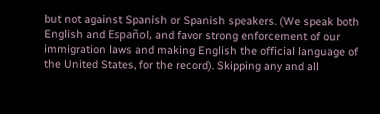but not against Spanish or Spanish speakers. (We speak both English and Español, and favor strong enforcement of our immigration laws and making English the official language of the United States, for the record). Skipping any and all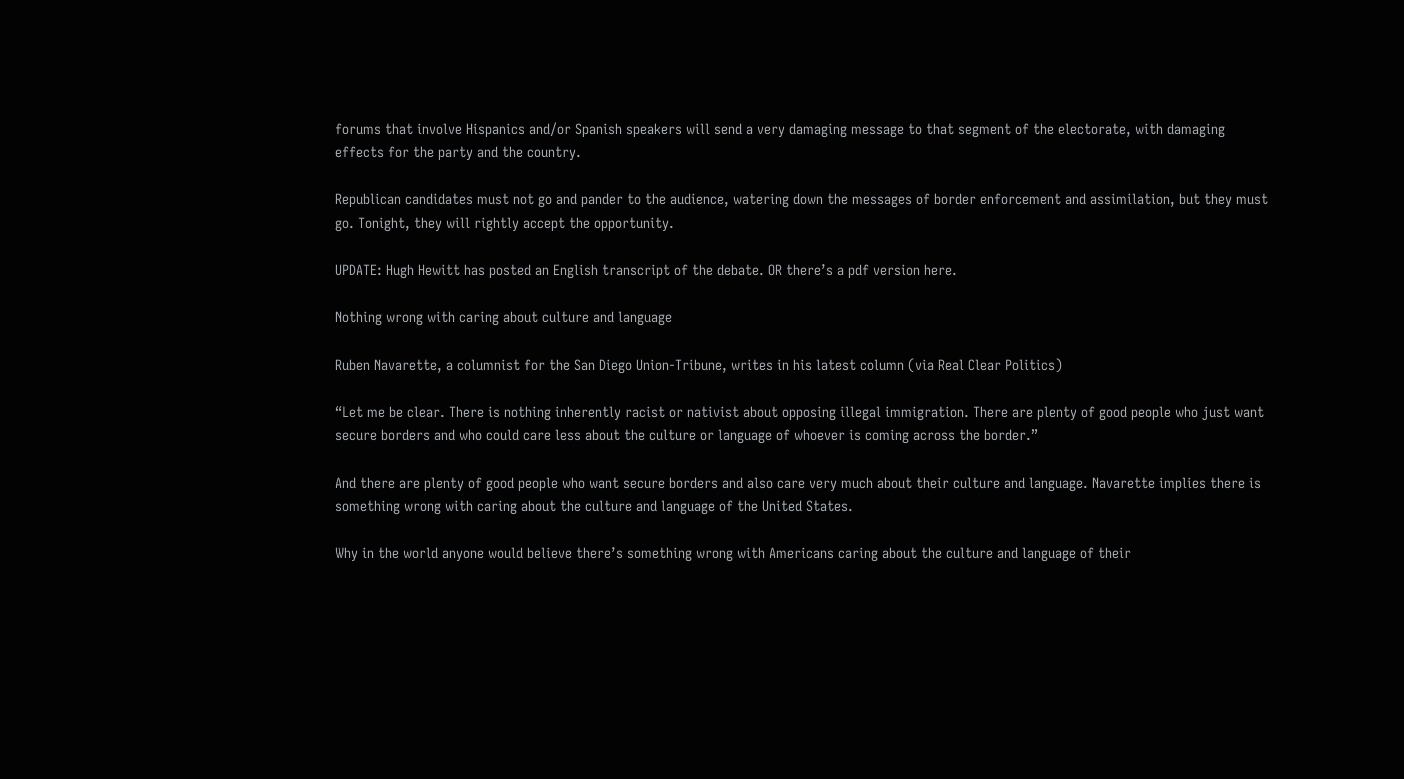forums that involve Hispanics and/or Spanish speakers will send a very damaging message to that segment of the electorate, with damaging effects for the party and the country.

Republican candidates must not go and pander to the audience, watering down the messages of border enforcement and assimilation, but they must go. Tonight, they will rightly accept the opportunity.

UPDATE: Hugh Hewitt has posted an English transcript of the debate. OR there’s a pdf version here.

Nothing wrong with caring about culture and language

Ruben Navarette, a columnist for the San Diego Union-Tribune, writes in his latest column (via Real Clear Politics)

“Let me be clear. There is nothing inherently racist or nativist about opposing illegal immigration. There are plenty of good people who just want secure borders and who could care less about the culture or language of whoever is coming across the border.”

And there are plenty of good people who want secure borders and also care very much about their culture and language. Navarette implies there is something wrong with caring about the culture and language of the United States.

Why in the world anyone would believe there’s something wrong with Americans caring about the culture and language of their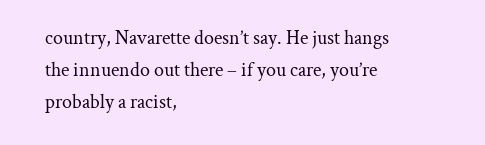country, Navarette doesn’t say. He just hangs the innuendo out there – if you care, you’re probably a racist,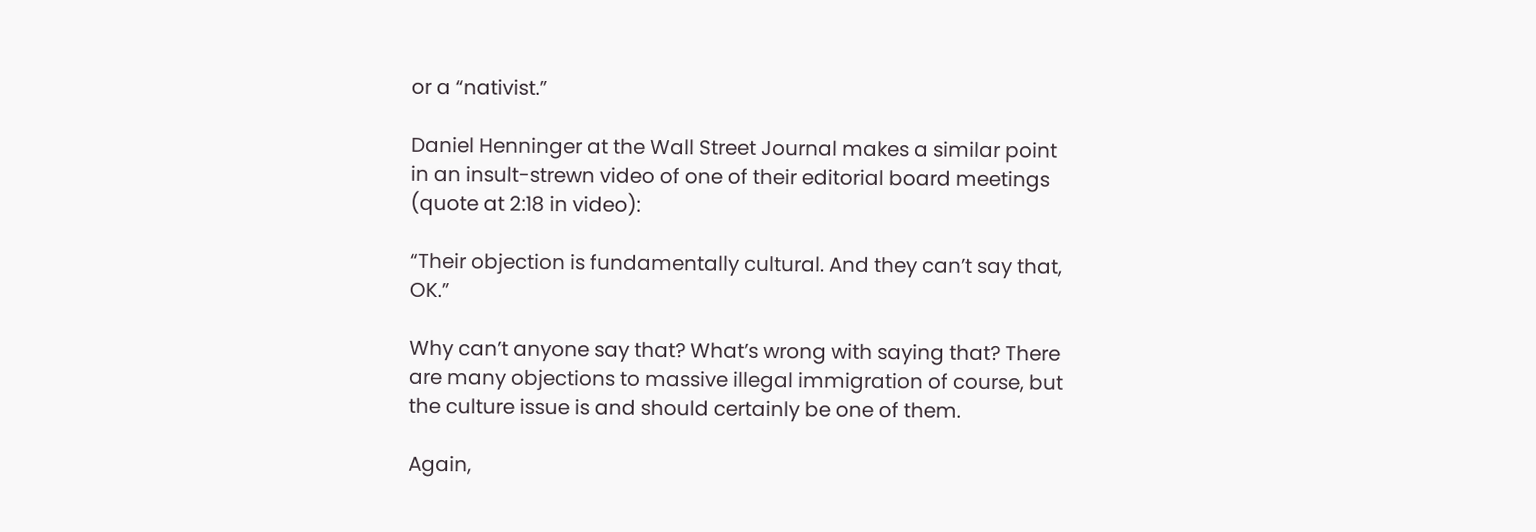or a “nativist.”

Daniel Henninger at the Wall Street Journal makes a similar point in an insult-strewn video of one of their editorial board meetings (quote at 2:18 in video):

“Their objection is fundamentally cultural. And they can’t say that, OK.”

Why can’t anyone say that? What’s wrong with saying that? There are many objections to massive illegal immigration of course, but the culture issue is and should certainly be one of them.

Again,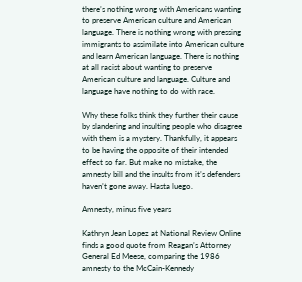there’s nothing wrong with Americans wanting to preserve American culture and American language. There is nothing wrong with pressing immigrants to assimilate into American culture and learn American language. There is nothing at all racist about wanting to preserve American culture and language. Culture and language have nothing to do with race.

Why these folks think they further their cause by slandering and insulting people who disagree with them is a mystery. Thankfully, it appears to be having the opposite of their intended effect so far. But make no mistake, the amnesty bill and the insults from it’s defenders haven’t gone away. Hasta luego.

Amnesty, minus five years

Kathryn Jean Lopez at National Review Online finds a good quote from Reagan’s Attorney General Ed Meese, comparing the 1986 amnesty to the McCain-Kennedy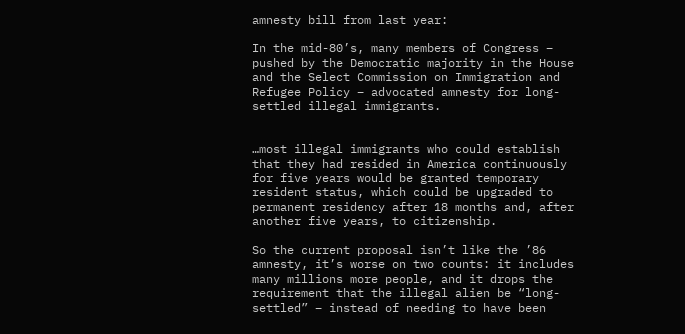amnesty bill from last year:

In the mid-80’s, many members of Congress – pushed by the Democratic majority in the House and the Select Commission on Immigration and Refugee Policy – advocated amnesty for long-settled illegal immigrants.


…most illegal immigrants who could establish that they had resided in America continuously for five years would be granted temporary resident status, which could be upgraded to permanent residency after 18 months and, after another five years, to citizenship.

So the current proposal isn’t like the ’86 amnesty, it’s worse on two counts: it includes many millions more people, and it drops the requirement that the illegal alien be “long-settled” – instead of needing to have been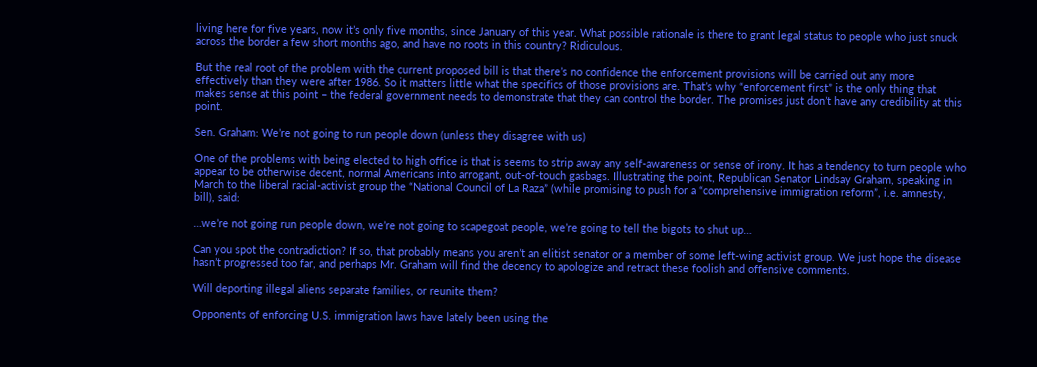living here for five years, now it’s only five months, since January of this year. What possible rationale is there to grant legal status to people who just snuck across the border a few short months ago, and have no roots in this country? Ridiculous.

But the real root of the problem with the current proposed bill is that there’s no confidence the enforcement provisions will be carried out any more effectively than they were after 1986. So it matters little what the specifics of those provisions are. That’s why “enforcement first” is the only thing that makes sense at this point – the federal government needs to demonstrate that they can control the border. The promises just don’t have any credibility at this point.

Sen. Graham: We’re not going to run people down (unless they disagree with us)

One of the problems with being elected to high office is that is seems to strip away any self-awareness or sense of irony. It has a tendency to turn people who appear to be otherwise decent, normal Americans into arrogant, out-of-touch gasbags. Illustrating the point, Republican Senator Lindsay Graham, speaking in March to the liberal racial-activist group the “National Council of La Raza” (while promising to push for a “comprehensive immigration reform”, i.e. amnesty, bill), said:

…we’re not going run people down, we’re not going to scapegoat people, we’re going to tell the bigots to shut up…

Can you spot the contradiction? If so, that probably means you aren’t an elitist senator or a member of some left-wing activist group. We just hope the disease hasn’t progressed too far, and perhaps Mr. Graham will find the decency to apologize and retract these foolish and offensive comments.

Will deporting illegal aliens separate families, or reunite them?

Opponents of enforcing U.S. immigration laws have lately been using the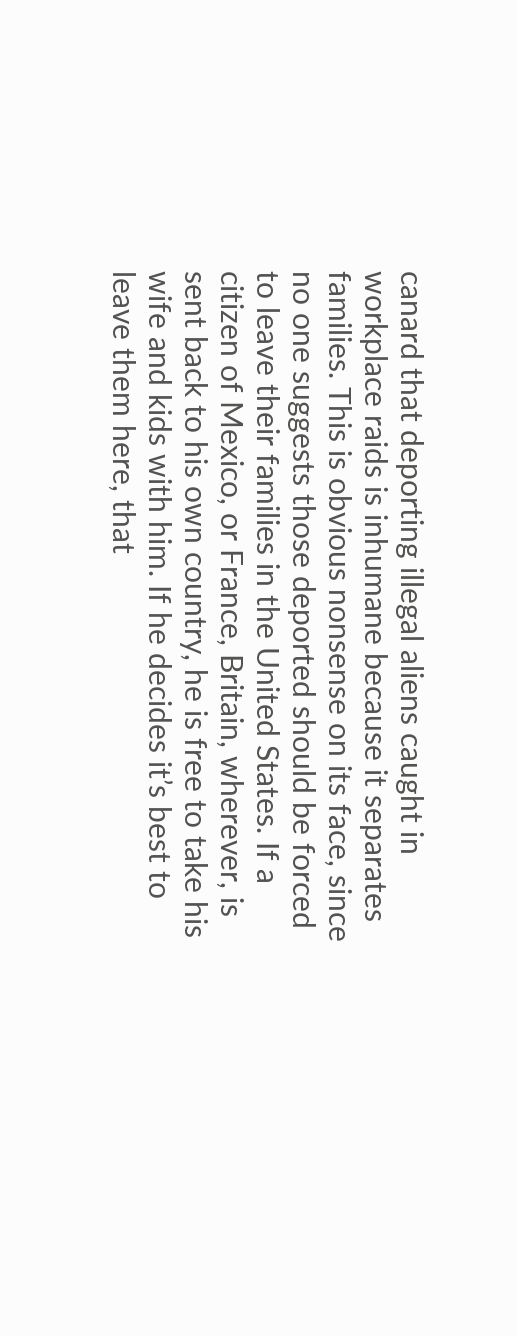canard that deporting illegal aliens caught in workplace raids is inhumane because it separates families. This is obvious nonsense on its face, since no one suggests those deported should be forced to leave their families in the United States. If a citizen of Mexico, or France, Britain, wherever, is sent back to his own country, he is free to take his wife and kids with him. If he decides it’s best to leave them here, that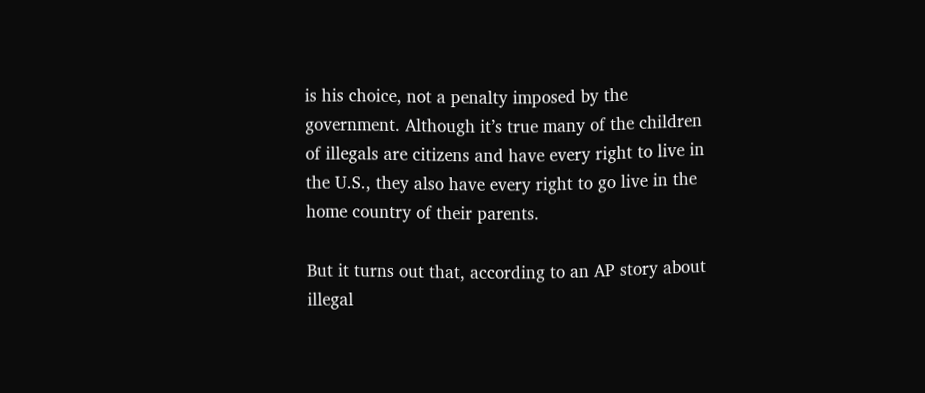is his choice, not a penalty imposed by the government. Although it’s true many of the children of illegals are citizens and have every right to live in the U.S., they also have every right to go live in the home country of their parents.

But it turns out that, according to an AP story about illegal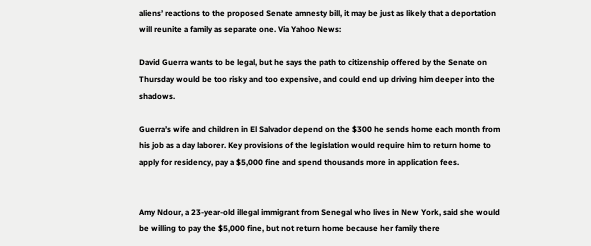aliens’ reactions to the proposed Senate amnesty bill, it may be just as likely that a deportation will reunite a family as separate one. Via Yahoo News:

David Guerra wants to be legal, but he says the path to citizenship offered by the Senate on Thursday would be too risky and too expensive, and could end up driving him deeper into the shadows.

Guerra’s wife and children in El Salvador depend on the $300 he sends home each month from his job as a day laborer. Key provisions of the legislation would require him to return home to apply for residency, pay a $5,000 fine and spend thousands more in application fees.


Amy Ndour, a 23-year-old illegal immigrant from Senegal who lives in New York, said she would be willing to pay the $5,000 fine, but not return home because her family there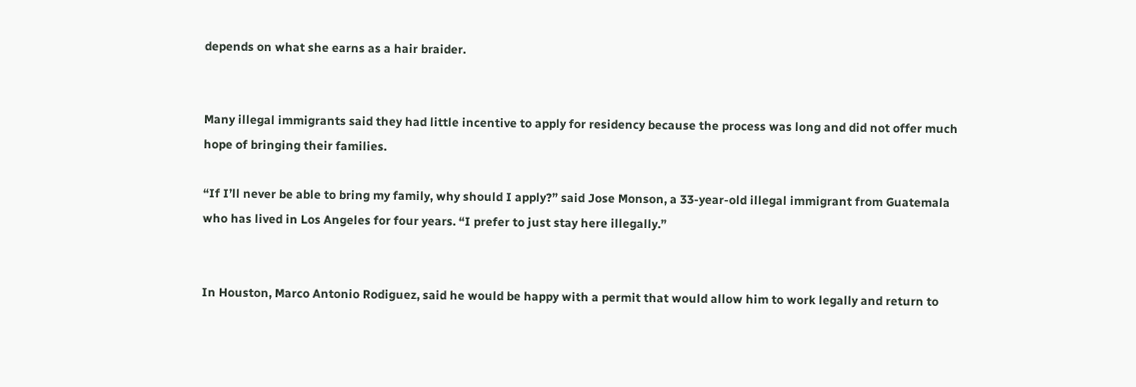depends on what she earns as a hair braider.


Many illegal immigrants said they had little incentive to apply for residency because the process was long and did not offer much hope of bringing their families.

“If I’ll never be able to bring my family, why should I apply?” said Jose Monson, a 33-year-old illegal immigrant from Guatemala who has lived in Los Angeles for four years. “I prefer to just stay here illegally.”


In Houston, Marco Antonio Rodiguez, said he would be happy with a permit that would allow him to work legally and return to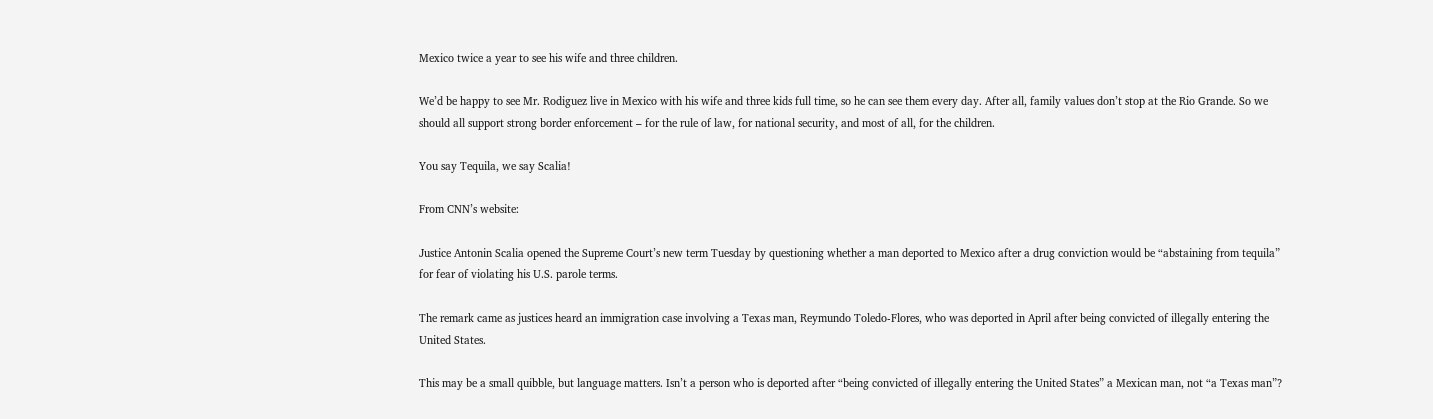Mexico twice a year to see his wife and three children.

We’d be happy to see Mr. Rodiguez live in Mexico with his wife and three kids full time, so he can see them every day. After all, family values don’t stop at the Rio Grande. So we should all support strong border enforcement – for the rule of law, for national security, and most of all, for the children.

You say Tequila, we say Scalia!

From CNN’s website:

Justice Antonin Scalia opened the Supreme Court’s new term Tuesday by questioning whether a man deported to Mexico after a drug conviction would be “abstaining from tequila” for fear of violating his U.S. parole terms.

The remark came as justices heard an immigration case involving a Texas man, Reymundo Toledo-Flores, who was deported in April after being convicted of illegally entering the United States.

This may be a small quibble, but language matters. Isn’t a person who is deported after “being convicted of illegally entering the United States” a Mexican man, not “a Texas man”?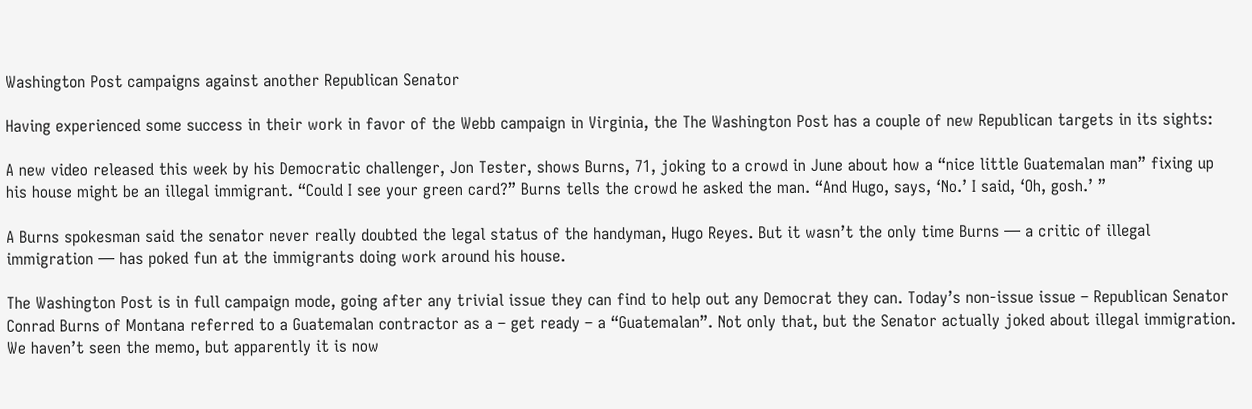Washington Post campaigns against another Republican Senator

Having experienced some success in their work in favor of the Webb campaign in Virginia, the The Washington Post has a couple of new Republican targets in its sights:

A new video released this week by his Democratic challenger, Jon Tester, shows Burns, 71, joking to a crowd in June about how a “nice little Guatemalan man” fixing up his house might be an illegal immigrant. “Could I see your green card?” Burns tells the crowd he asked the man. “And Hugo, says, ‘No.’ I said, ‘Oh, gosh.’ ”

A Burns spokesman said the senator never really doubted the legal status of the handyman, Hugo Reyes. But it wasn’t the only time Burns — a critic of illegal immigration — has poked fun at the immigrants doing work around his house.

The Washington Post is in full campaign mode, going after any trivial issue they can find to help out any Democrat they can. Today’s non-issue issue – Republican Senator Conrad Burns of Montana referred to a Guatemalan contractor as a – get ready – a “Guatemalan”. Not only that, but the Senator actually joked about illegal immigration. We haven’t seen the memo, but apparently it is now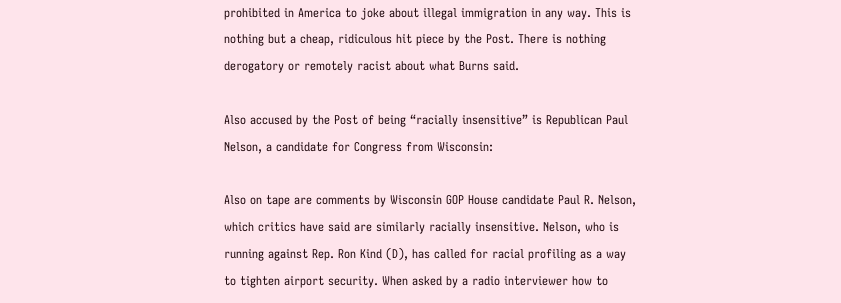prohibited in America to joke about illegal immigration in any way. This is nothing but a cheap, ridiculous hit piece by the Post. There is nothing derogatory or remotely racist about what Burns said.

Also accused by the Post of being “racially insensitive” is Republican Paul Nelson, a candidate for Congress from Wisconsin:

Also on tape are comments by Wisconsin GOP House candidate Paul R. Nelson, which critics have said are similarly racially insensitive. Nelson, who is running against Rep. Ron Kind (D), has called for racial profiling as a way to tighten airport security. When asked by a radio interviewer how to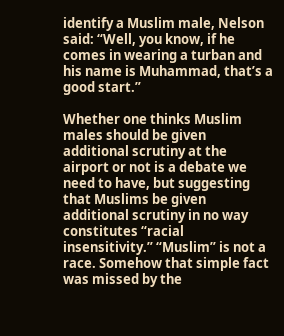identify a Muslim male, Nelson said: “Well, you know, if he comes in wearing a turban and his name is Muhammad, that’s a good start.”

Whether one thinks Muslim males should be given additional scrutiny at the airport or not is a debate we need to have, but suggesting that Muslims be given additional scrutiny in no way constitutes “racial insensitivity.” “Muslim” is not a race. Somehow that simple fact was missed by the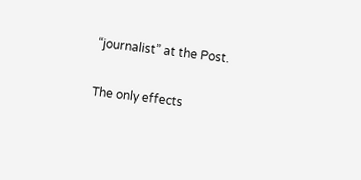“journalist” at the Post.

The only effects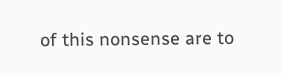of this nonsense are to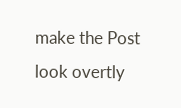make the Post look overtly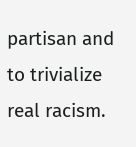partisan and to trivialize real racism.